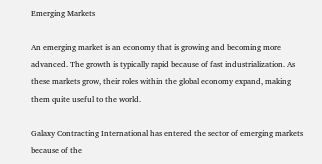Emerging Markets

An emerging market is an economy that is growing and becoming more advanced. The growth is typically rapid because of fast industrialization. As these markets grow, their roles within the global economy expand, making them quite useful to the world.

Galaxy Contracting International has entered the sector of emerging markets because of the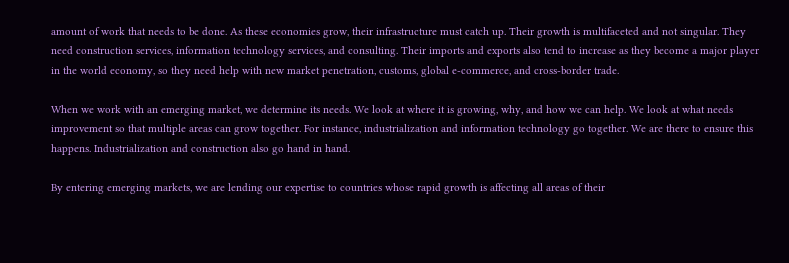amount of work that needs to be done. As these economies grow, their infrastructure must catch up. Their growth is multifaceted and not singular. They need construction services, information technology services, and consulting. Their imports and exports also tend to increase as they become a major player in the world economy, so they need help with new market penetration, customs, global e-commerce, and cross-border trade.

When we work with an emerging market, we determine its needs. We look at where it is growing, why, and how we can help. We look at what needs improvement so that multiple areas can grow together. For instance, industrialization and information technology go together. We are there to ensure this happens. Industrialization and construction also go hand in hand.

By entering emerging markets, we are lending our expertise to countries whose rapid growth is affecting all areas of their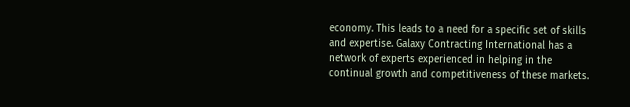economy. This leads to a need for a specific set of skills and expertise. Galaxy Contracting International has a network of experts experienced in helping in the continual growth and competitiveness of these markets.